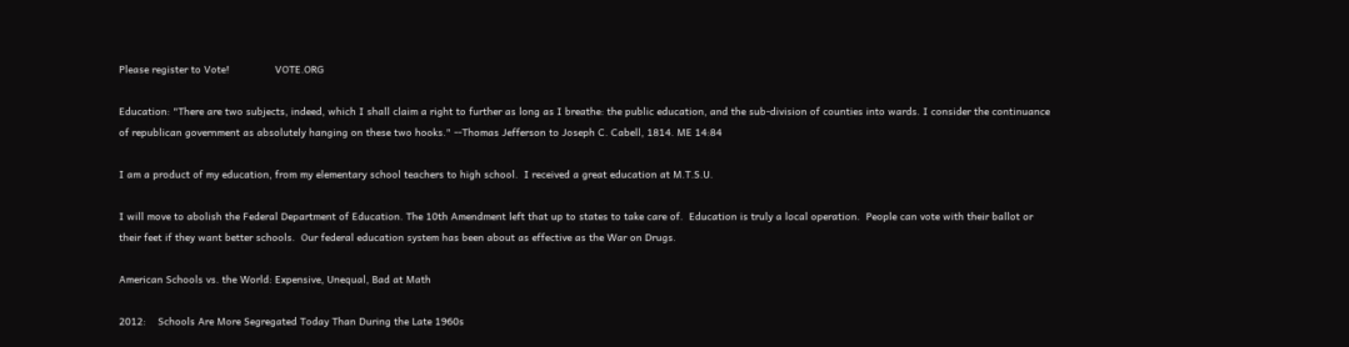Please register to Vote!               VOTE.ORG

Education: "There are two subjects, indeed, which I shall claim a right to further as long as I breathe: the public education, and the sub-division of counties into wards. I consider the continuance of republican government as absolutely hanging on these two hooks." --Thomas Jefferson to Joseph C. Cabell, 1814. ME 14:84

I am a product of my education, from my elementary school teachers to high school.  I received a great education at M.T.S.U.

I will move to abolish the Federal Department of Education. The 10th Amendment left that up to states to take care of.  Education is truly a local operation.  People can vote with their ballot or their feet if they want better schools.  Our federal education system has been about as effective as the War on Drugs.

American Schools vs. the World: Expensive, Unequal, Bad at Math

2012:    Schools Are More Segregated Today Than During the Late 1960s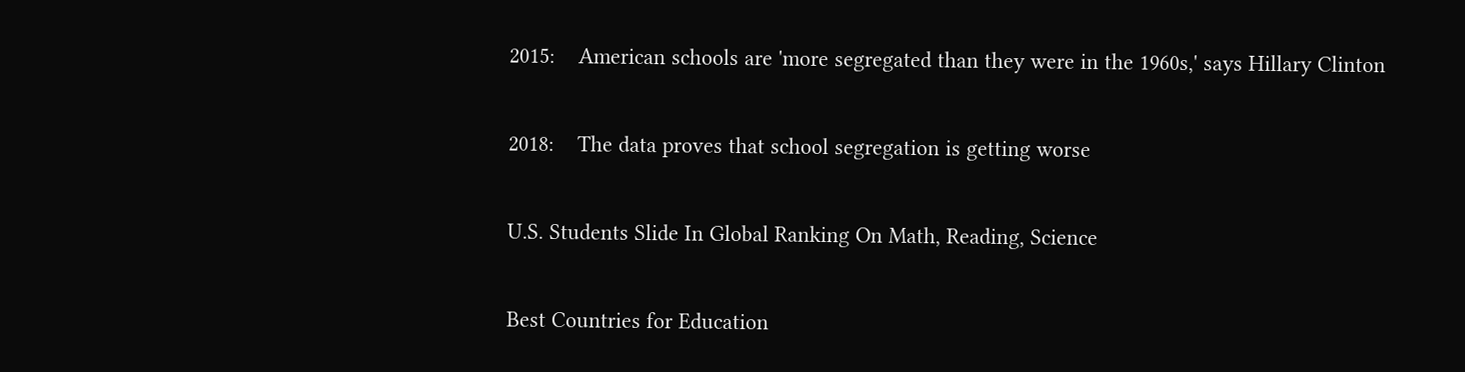2015:    American schools are 'more segregated than they were in the 1960s,' says Hillary Clinton

2018:    The data proves that school segregation is getting worse

U.S. Students Slide In Global Ranking On Math, Reading, Science

Best Countries for Education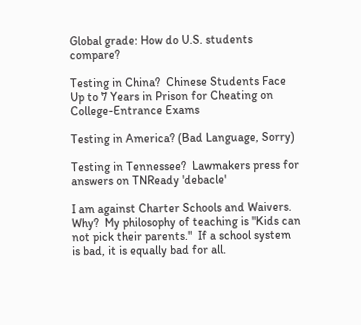Global grade: How do U.S. students compare?

Testing in China?  Chinese Students Face Up to 7 Years in Prison for Cheating on College-Entrance Exams

Testing in America? (Bad Language, Sorry)

Testing in Tennessee?  Lawmakers press for answers on TNReady 'debacle'

I am against Charter Schools and Waivers.  Why?  My philosophy of teaching is "Kids can not pick their parents."  If a school system is bad, it is equally bad for all.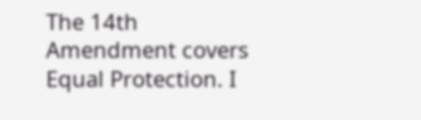The 14th Amendment covers Equal Protection. I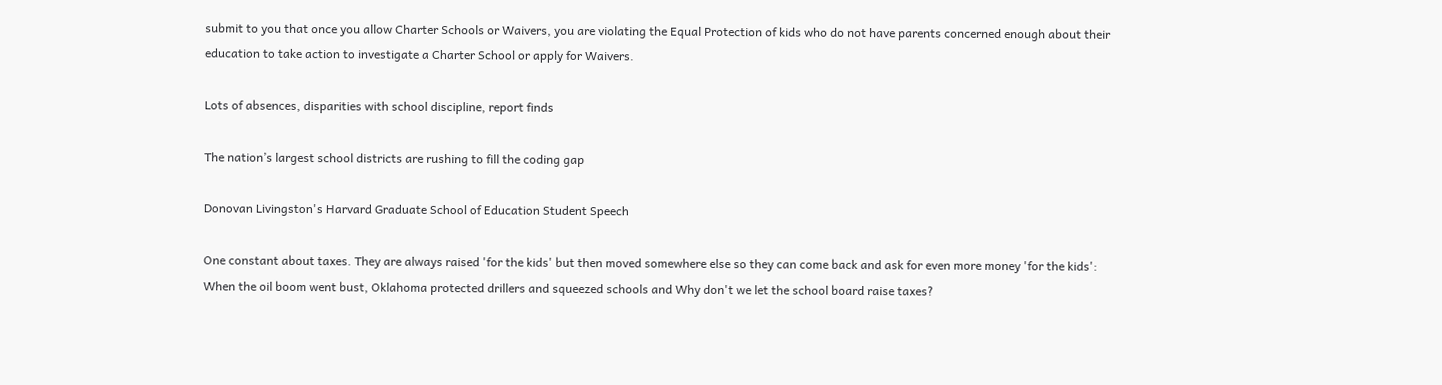submit to you that once you allow Charter Schools or Waivers, you are violating the Equal Protection of kids who do not have parents concerned enough about their education to take action to investigate a Charter School or apply for Waivers.

Lots of absences, disparities with school discipline, report finds

The nation’s largest school districts are rushing to fill the coding gap

Donovan Livingston's Harvard Graduate School of Education Student Speech

One constant about taxes. They are always raised 'for the kids' but then moved somewhere else so they can come back and ask for even more money 'for the kids':  When the oil boom went bust, Oklahoma protected drillers and squeezed schools and Why don't we let the school board raise taxes?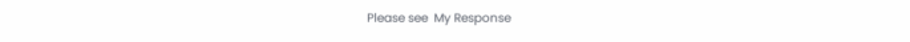Please see  My Response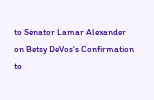to Senator Lamar Alexander on Betsy DeVos's Confirmation to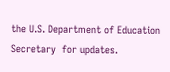the U.S. Department of Education Secretary  for updates.